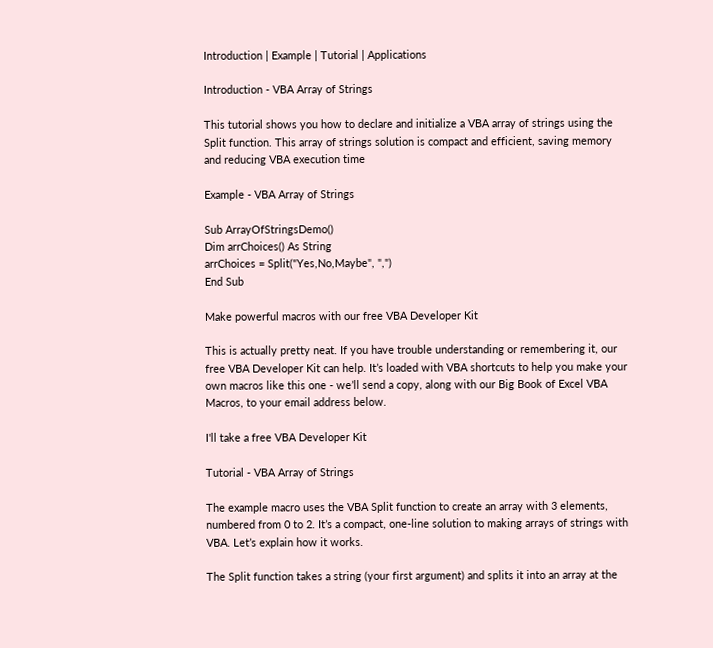Introduction | Example | Tutorial | Applications

Introduction - VBA Array of Strings

This tutorial shows you how to declare and initialize a VBA array of strings using the Split function. This array of strings solution is compact and efficient, saving memory and reducing VBA execution time

Example - VBA Array of Strings

Sub ArrayOfStringsDemo()
Dim arrChoices() As String
arrChoices = Split("Yes,No,Maybe", ",")
End Sub

Make powerful macros with our free VBA Developer Kit

This is actually pretty neat. If you have trouble understanding or remembering it, our free VBA Developer Kit can help. It’s loaded with VBA shortcuts to help you make your own macros like this one - we’ll send a copy, along with our Big Book of Excel VBA Macros, to your email address below.

I'll take a free VBA Developer Kit

Tutorial - VBA Array of Strings

The example macro uses the VBA Split function to create an array with 3 elements, numbered from 0 to 2. It’s a compact, one-line solution to making arrays of strings with VBA. Let’s explain how it works.

The Split function takes a string (your first argument) and splits it into an array at the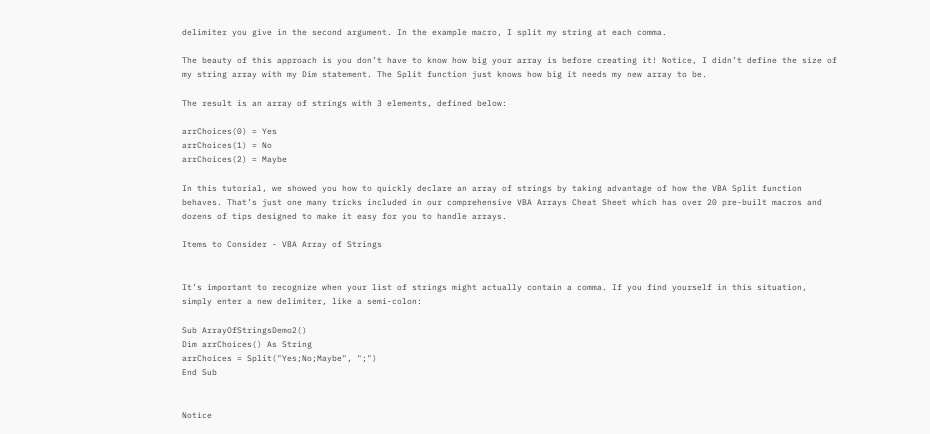delimiter you give in the second argument. In the example macro, I split my string at each comma.

The beauty of this approach is you don’t have to know how big your array is before creating it! Notice, I didn’t define the size of my string array with my Dim statement. The Split function just knows how big it needs my new array to be.

The result is an array of strings with 3 elements, defined below:

arrChoices(0) = Yes
arrChoices(1) = No
arrChoices(2) = Maybe

In this tutorial, we showed you how to quickly declare an array of strings by taking advantage of how the VBA Split function behaves. That’s just one many tricks included in our comprehensive VBA Arrays Cheat Sheet which has over 20 pre-built macros and dozens of tips designed to make it easy for you to handle arrays.

Items to Consider - VBA Array of Strings


It’s important to recognize when your list of strings might actually contain a comma. If you find yourself in this situation, simply enter a new delimiter, like a semi-colon:

Sub ArrayOfStringsDemo2()
Dim arrChoices() As String
arrChoices = Split("Yes;No;Maybe", ";")
End Sub


Notice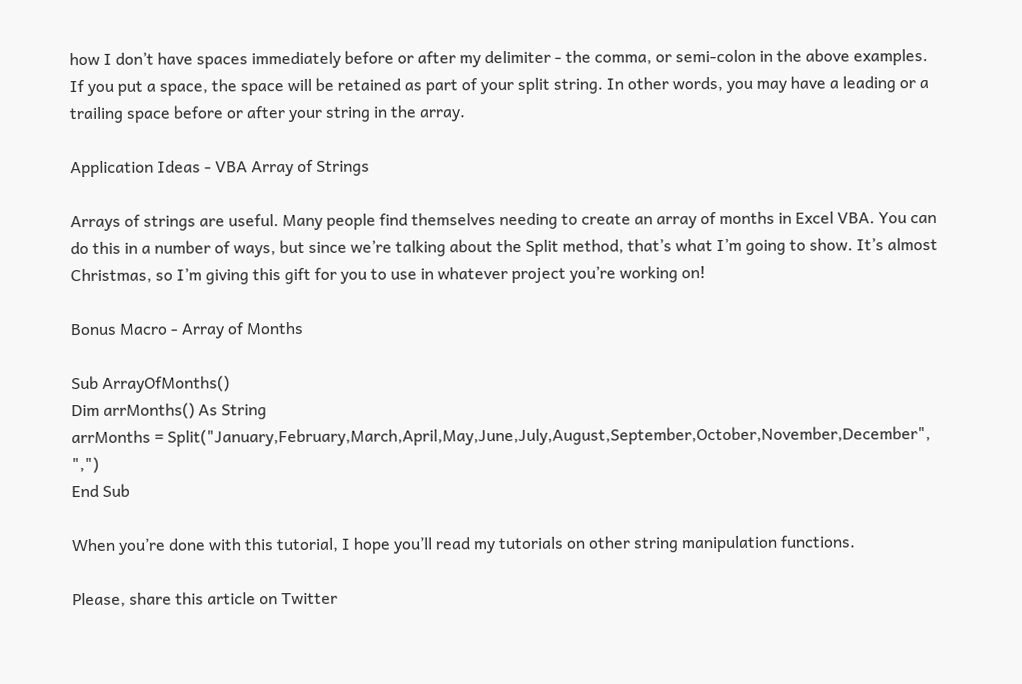how I don’t have spaces immediately before or after my delimiter - the comma, or semi-colon in the above examples. If you put a space, the space will be retained as part of your split string. In other words, you may have a leading or a trailing space before or after your string in the array.

Application Ideas - VBA Array of Strings

Arrays of strings are useful. Many people find themselves needing to create an array of months in Excel VBA. You can do this in a number of ways, but since we’re talking about the Split method, that’s what I’m going to show. It’s almost Christmas, so I’m giving this gift for you to use in whatever project you’re working on!

Bonus Macro - Array of Months

Sub ArrayOfMonths()
Dim arrMonths() As String
arrMonths = Split("January,February,March,April,May,June,July,August,September,October,November,December", ",")
End Sub

When you’re done with this tutorial, I hope you’ll read my tutorials on other string manipulation functions.

Please, share this article on Twitter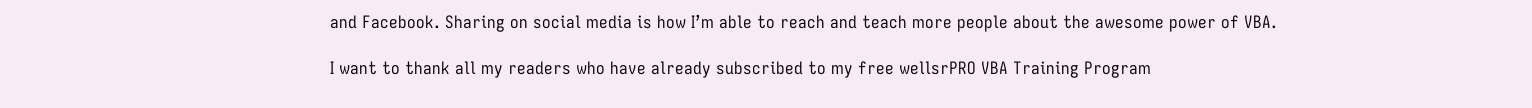and Facebook. Sharing on social media is how I’m able to reach and teach more people about the awesome power of VBA.

I want to thank all my readers who have already subscribed to my free wellsrPRO VBA Training Program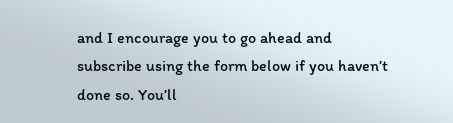and I encourage you to go ahead and subscribe using the form below if you haven’t done so. You’ll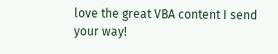love the great VBA content I send your way!